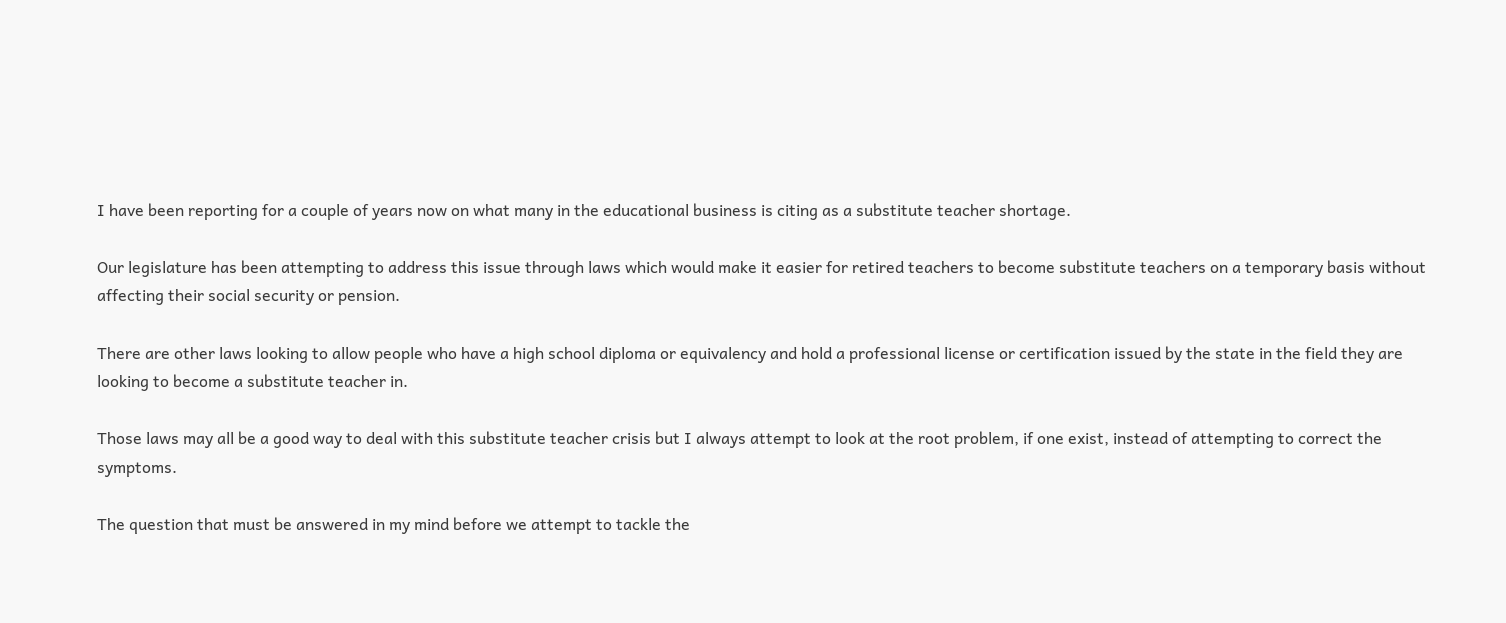I have been reporting for a couple of years now on what many in the educational business is citing as a substitute teacher shortage.

Our legislature has been attempting to address this issue through laws which would make it easier for retired teachers to become substitute teachers on a temporary basis without affecting their social security or pension.

There are other laws looking to allow people who have a high school diploma or equivalency and hold a professional license or certification issued by the state in the field they are looking to become a substitute teacher in.

Those laws may all be a good way to deal with this substitute teacher crisis but I always attempt to look at the root problem, if one exist, instead of attempting to correct the symptoms.

The question that must be answered in my mind before we attempt to tackle the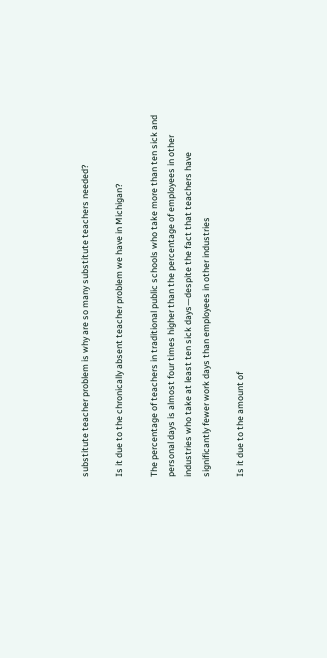substitute teacher problem is why are so many substitute teachers needed?

Is it due to the chronically absent teacher problem we have in Michigan?

The percentage of teachers in traditional public schools who take more than ten sick and personal days is almost four times higher than the percentage of employees in other industries who take at least ten sick days—despite the fact that teachers have significantly fewer work days than employees in other industries

Is it due to the amount of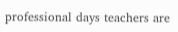professional days teachers are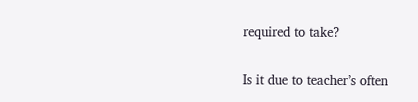required to take?

Is it due to teacher’s often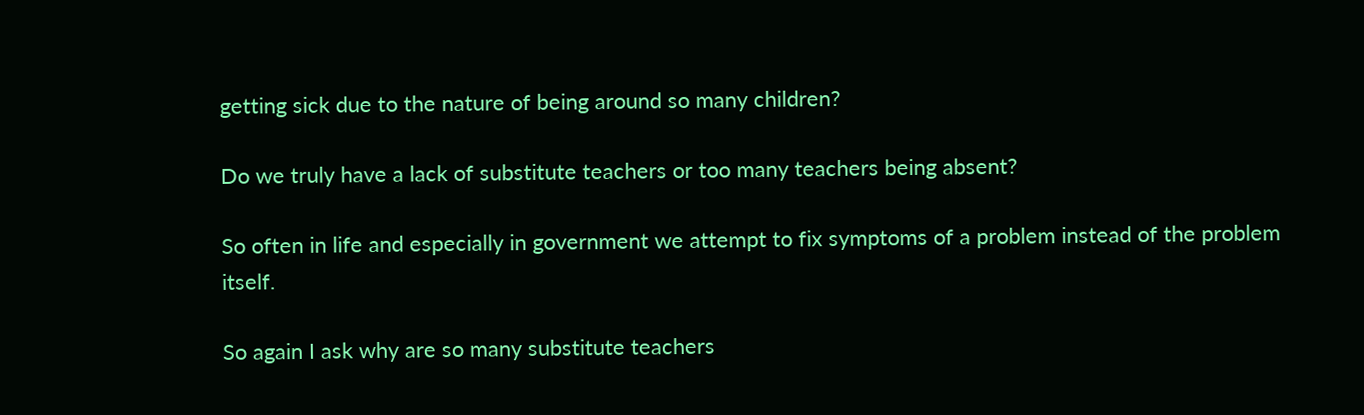getting sick due to the nature of being around so many children?

Do we truly have a lack of substitute teachers or too many teachers being absent?

So often in life and especially in government we attempt to fix symptoms of a problem instead of the problem itself.

So again I ask why are so many substitute teachers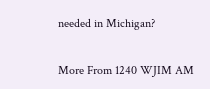needed in Michigan?

More From 1240 WJIM AM